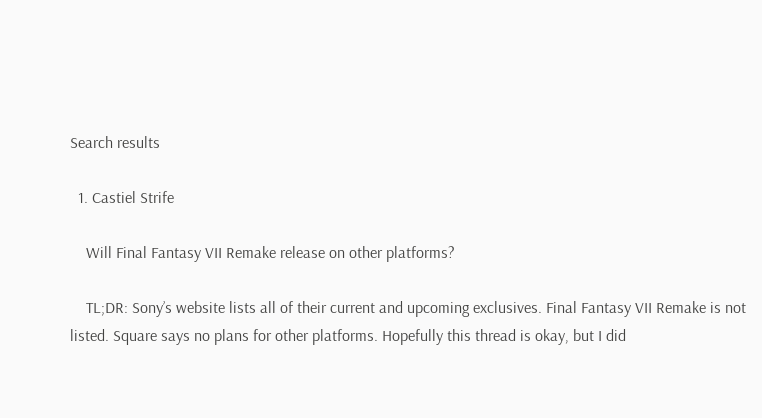Search results

  1. Castiel Strife

    Will Final Fantasy VII Remake release on other platforms?

    TL;DR: Sony’s website lists all of their current and upcoming exclusives. Final Fantasy VII Remake is not listed. Square says no plans for other platforms. Hopefully this thread is okay, but I did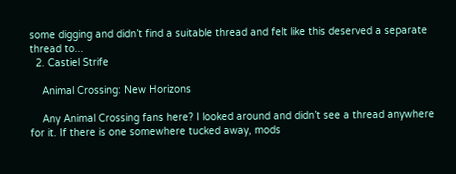some digging and didn’t find a suitable thread and felt like this deserved a separate thread to...
  2. Castiel Strife

    Animal Crossing: New Horizons

    Any Animal Crossing fans here? I looked around and didn’t see a thread anywhere for it. If there is one somewhere tucked away, mods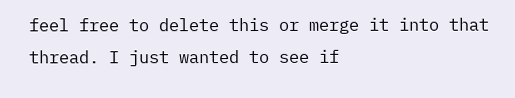feel free to delete this or merge it into that thread. I just wanted to see if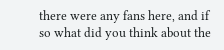there were any fans here, and if so what did you think about the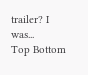trailer? I was...
Top Bottom